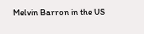Melvin Barron in the US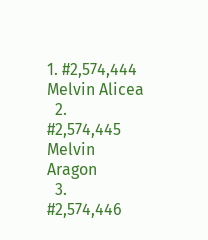1. #2,574,444 Melvin Alicea
  2. #2,574,445 Melvin Aragon
  3. #2,574,446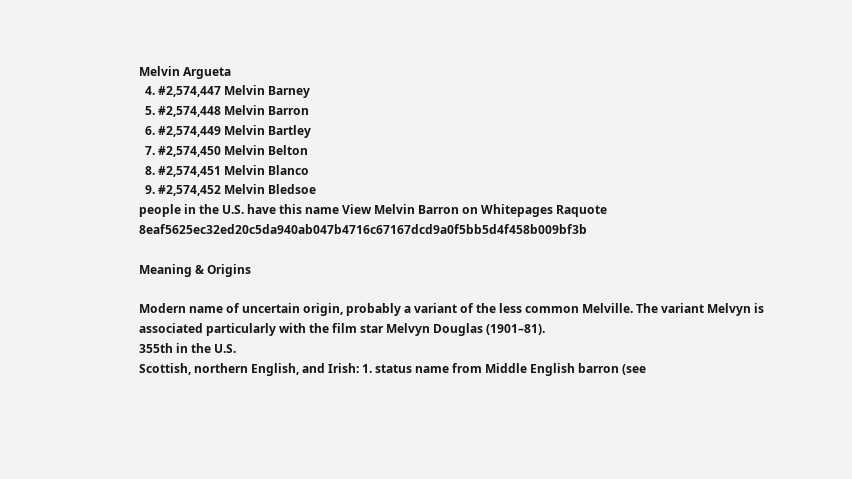Melvin Argueta
  4. #2,574,447 Melvin Barney
  5. #2,574,448 Melvin Barron
  6. #2,574,449 Melvin Bartley
  7. #2,574,450 Melvin Belton
  8. #2,574,451 Melvin Blanco
  9. #2,574,452 Melvin Bledsoe
people in the U.S. have this name View Melvin Barron on Whitepages Raquote 8eaf5625ec32ed20c5da940ab047b4716c67167dcd9a0f5bb5d4f458b009bf3b

Meaning & Origins

Modern name of uncertain origin, probably a variant of the less common Melville. The variant Melvyn is associated particularly with the film star Melvyn Douglas (1901–81).
355th in the U.S.
Scottish, northern English, and Irish: 1. status name from Middle English barron (see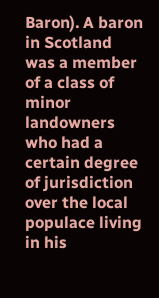Baron). A baron in Scotland was a member of a class of minor landowners who had a certain degree of jurisdiction over the local populace living in his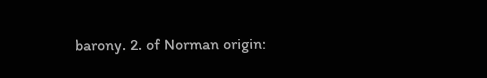barony. 2. of Norman origin: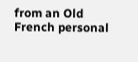from an Old French personal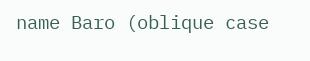name Baro (oblique case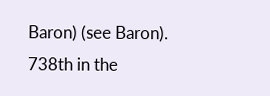Baron) (see Baron).
738th in the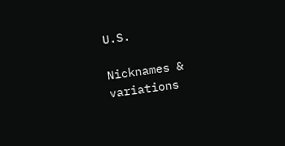U.S.

Nicknames & variations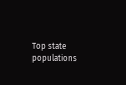Top state populations